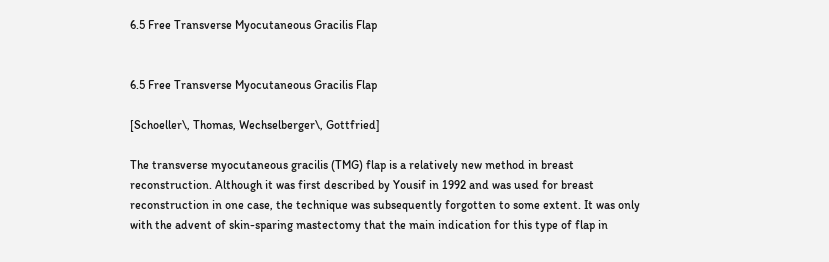6.5 Free Transverse Myocutaneous Gracilis Flap


6.5 Free Transverse Myocutaneous Gracilis Flap

[Schoeller\, Thomas, Wechselberger\, Gottfried]

The transverse myocutaneous gracilis (TMG) flap is a relatively new method in breast reconstruction. Although it was first described by Yousif in 1992 and was used for breast reconstruction in one case, the technique was subsequently forgotten to some extent. It was only with the advent of skin-sparing mastectomy that the main indication for this type of flap in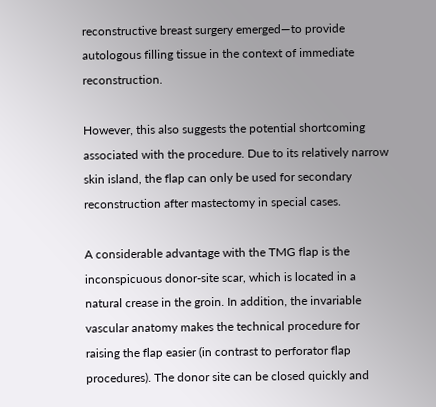reconstructive breast surgery emerged—to provide autologous filling tissue in the context of immediate reconstruction.

However, this also suggests the potential shortcoming associated with the procedure. Due to its relatively narrow skin island, the flap can only be used for secondary reconstruction after mastectomy in special cases.

A considerable advantage with the TMG flap is the inconspicuous donor-site scar, which is located in a natural crease in the groin. In addition, the invariable vascular anatomy makes the technical procedure for raising the flap easier (in contrast to perforator flap procedures). The donor site can be closed quickly and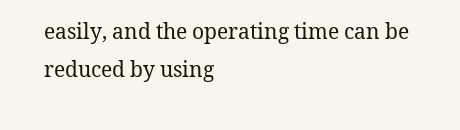easily, and the operating time can be reduced by using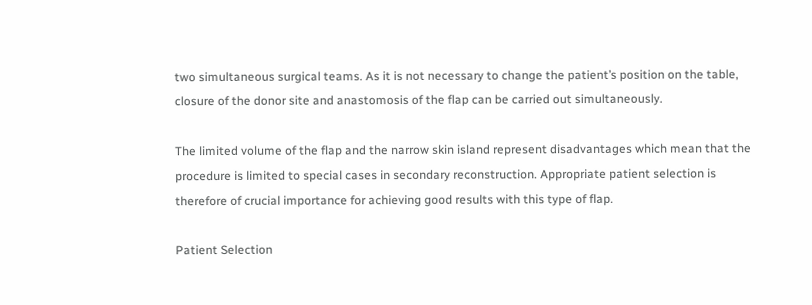two simultaneous surgical teams. As it is not necessary to change the patient’s position on the table, closure of the donor site and anastomosis of the flap can be carried out simultaneously.

The limited volume of the flap and the narrow skin island represent disadvantages which mean that the procedure is limited to special cases in secondary reconstruction. Appropriate patient selection is therefore of crucial importance for achieving good results with this type of flap.

Patient Selection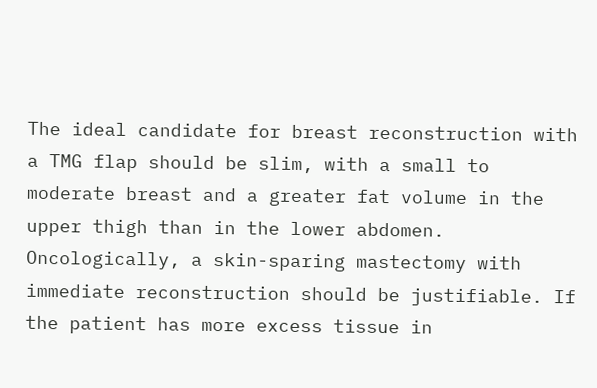The ideal candidate for breast reconstruction with a TMG flap should be slim, with a small to moderate breast and a greater fat volume in the upper thigh than in the lower abdomen. Oncologically, a skin-sparing mastectomy with immediate reconstruction should be justifiable. If the patient has more excess tissue in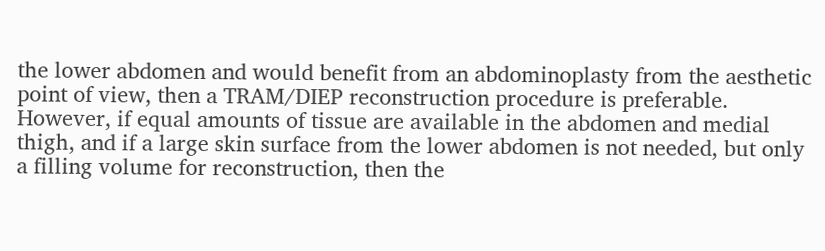the lower abdomen and would benefit from an abdominoplasty from the aesthetic point of view, then a TRAM/DIEP reconstruction procedure is preferable. However, if equal amounts of tissue are available in the abdomen and medial thigh, and if a large skin surface from the lower abdomen is not needed, but only a filling volume for reconstruction, then the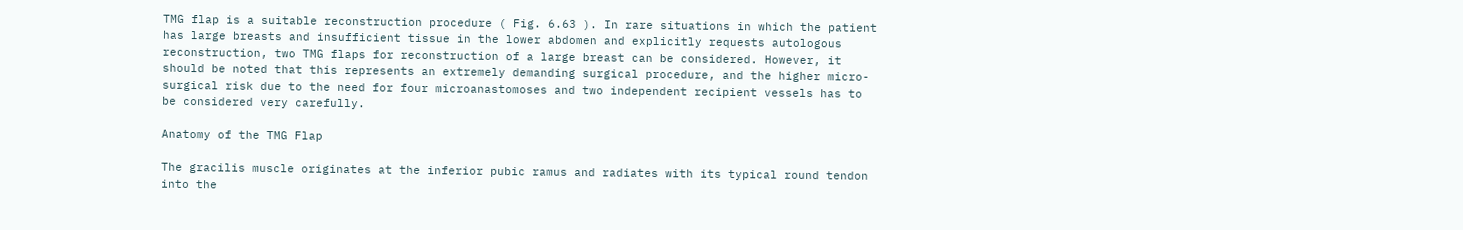TMG flap is a suitable reconstruction procedure ( Fig. 6.63 ). In rare situations in which the patient has large breasts and insufficient tissue in the lower abdomen and explicitly requests autologous reconstruction, two TMG flaps for reconstruction of a large breast can be considered. However, it should be noted that this represents an extremely demanding surgical procedure, and the higher micro-surgical risk due to the need for four microanastomoses and two independent recipient vessels has to be considered very carefully.

Anatomy of the TMG Flap

The gracilis muscle originates at the inferior pubic ramus and radiates with its typical round tendon into the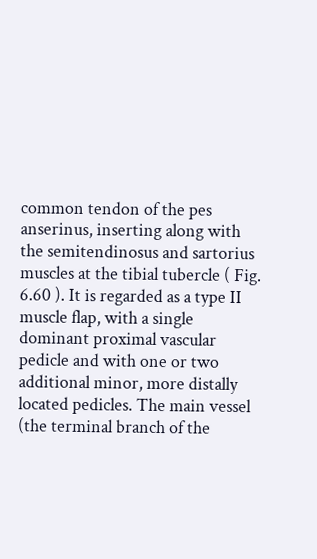common tendon of the pes anserinus, inserting along with the semitendinosus and sartorius muscles at the tibial tubercle ( Fig. 6.60 ). It is regarded as a type II muscle flap, with a single dominant proximal vascular pedicle and with one or two additional minor, more distally located pedicles. The main vessel (the terminal branch of the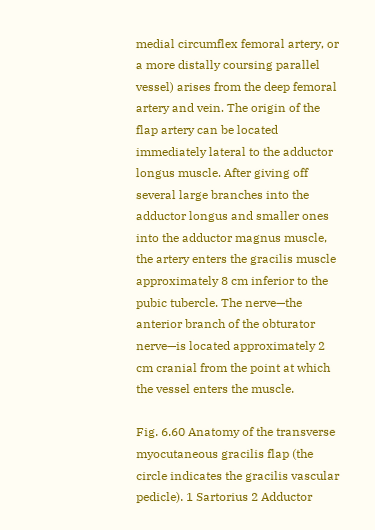medial circumflex femoral artery, or a more distally coursing parallel vessel) arises from the deep femoral artery and vein. The origin of the flap artery can be located immediately lateral to the adductor longus muscle. After giving off several large branches into the adductor longus and smaller ones into the adductor magnus muscle, the artery enters the gracilis muscle approximately 8 cm inferior to the pubic tubercle. The nerve—the anterior branch of the obturator nerve—is located approximately 2 cm cranial from the point at which the vessel enters the muscle.

Fig. 6.60 Anatomy of the transverse myocutaneous gracilis flap (the circle indicates the gracilis vascular pedicle). 1 Sartorius 2 Adductor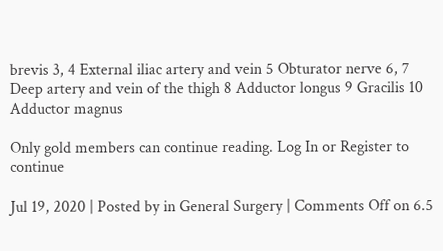brevis 3, 4 External iliac artery and vein 5 Obturator nerve 6, 7 Deep artery and vein of the thigh 8 Adductor longus 9 Gracilis 10 Adductor magnus

Only gold members can continue reading. Log In or Register to continue

Jul 19, 2020 | Posted by in General Surgery | Comments Off on 6.5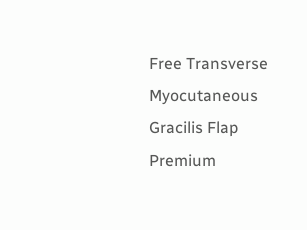Free Transverse Myocutaneous Gracilis Flap
Premium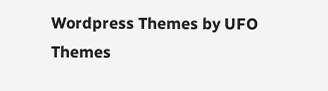Wordpress Themes by UFO Themes